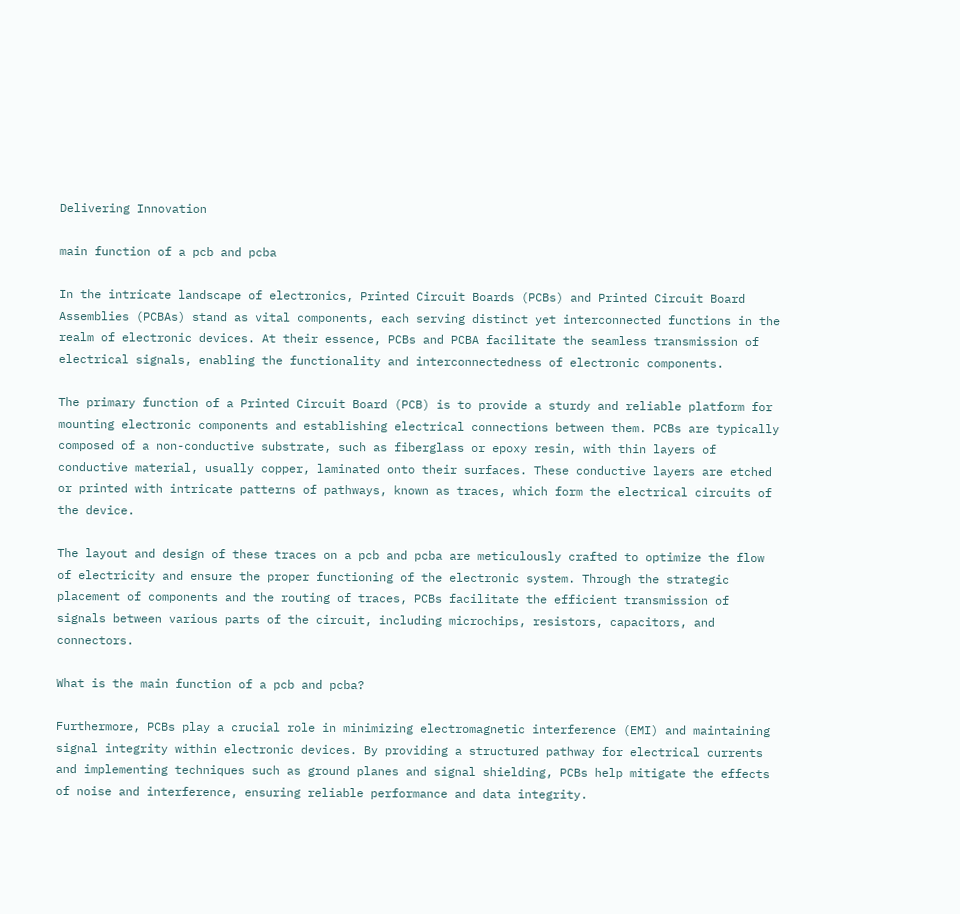Delivering Innovation

main function of a pcb and pcba

In the intricate landscape of electronics, Printed Circuit Boards (PCBs) and Printed Circuit Board Assemblies (PCBAs) stand as vital components, each serving distinct yet interconnected functions in the realm of electronic devices. At their essence, PCBs and PCBA facilitate the seamless transmission of electrical signals, enabling the functionality and interconnectedness of electronic components.

The primary function of a Printed Circuit Board (PCB) is to provide a sturdy and reliable platform for mounting electronic components and establishing electrical connections between them. PCBs are typically composed of a non-conductive substrate, such as fiberglass or epoxy resin, with thin layers of conductive material, usually copper, laminated onto their surfaces. These conductive layers are etched or printed with intricate patterns of pathways, known as traces, which form the electrical circuits of the device.

The layout and design of these traces on a pcb and pcba are meticulously crafted to optimize the flow of electricity and ensure the proper functioning of the electronic system. Through the strategic placement of components and the routing of traces, PCBs facilitate the efficient transmission of signals between various parts of the circuit, including microchips, resistors, capacitors, and connectors.

What is the main function of a pcb and pcba?

Furthermore, PCBs play a crucial role in minimizing electromagnetic interference (EMI) and maintaining signal integrity within electronic devices. By providing a structured pathway for electrical currents and implementing techniques such as ground planes and signal shielding, PCBs help mitigate the effects of noise and interference, ensuring reliable performance and data integrity.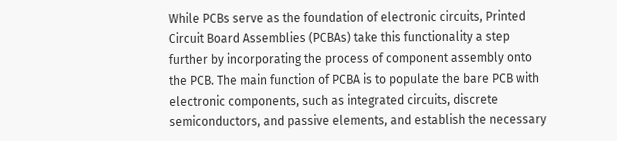While PCBs serve as the foundation of electronic circuits, Printed Circuit Board Assemblies (PCBAs) take this functionality a step further by incorporating the process of component assembly onto the PCB. The main function of PCBA is to populate the bare PCB with electronic components, such as integrated circuits, discrete semiconductors, and passive elements, and establish the necessary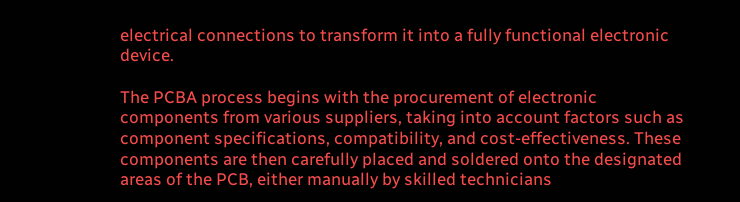electrical connections to transform it into a fully functional electronic device.

The PCBA process begins with the procurement of electronic components from various suppliers, taking into account factors such as component specifications, compatibility, and cost-effectiveness. These components are then carefully placed and soldered onto the designated areas of the PCB, either manually by skilled technicians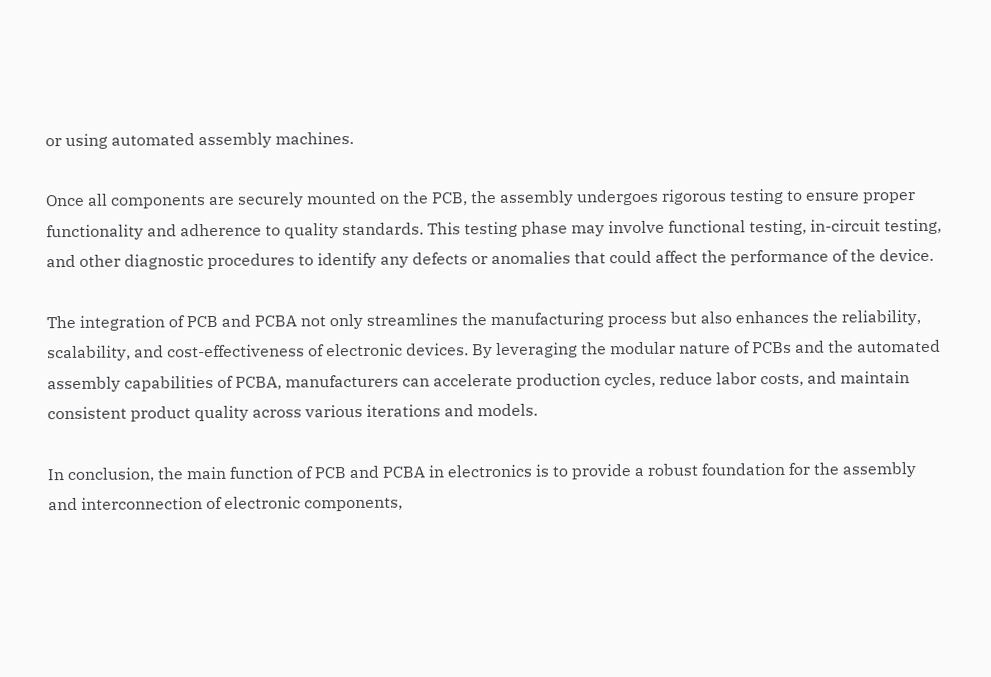or using automated assembly machines.

Once all components are securely mounted on the PCB, the assembly undergoes rigorous testing to ensure proper functionality and adherence to quality standards. This testing phase may involve functional testing, in-circuit testing, and other diagnostic procedures to identify any defects or anomalies that could affect the performance of the device.

The integration of PCB and PCBA not only streamlines the manufacturing process but also enhances the reliability, scalability, and cost-effectiveness of electronic devices. By leveraging the modular nature of PCBs and the automated assembly capabilities of PCBA, manufacturers can accelerate production cycles, reduce labor costs, and maintain consistent product quality across various iterations and models.

In conclusion, the main function of PCB and PCBA in electronics is to provide a robust foundation for the assembly and interconnection of electronic components,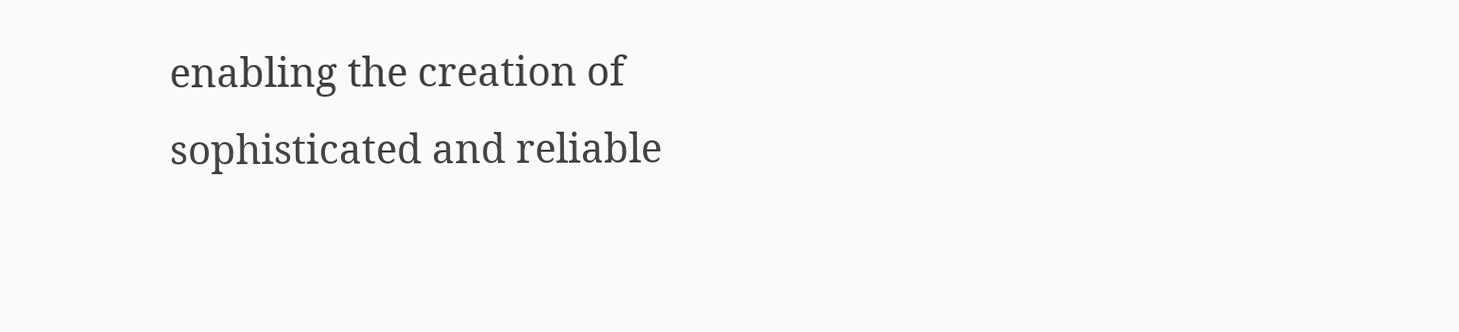enabling the creation of sophisticated and reliable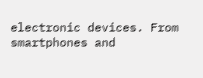electronic devices. From smartphones and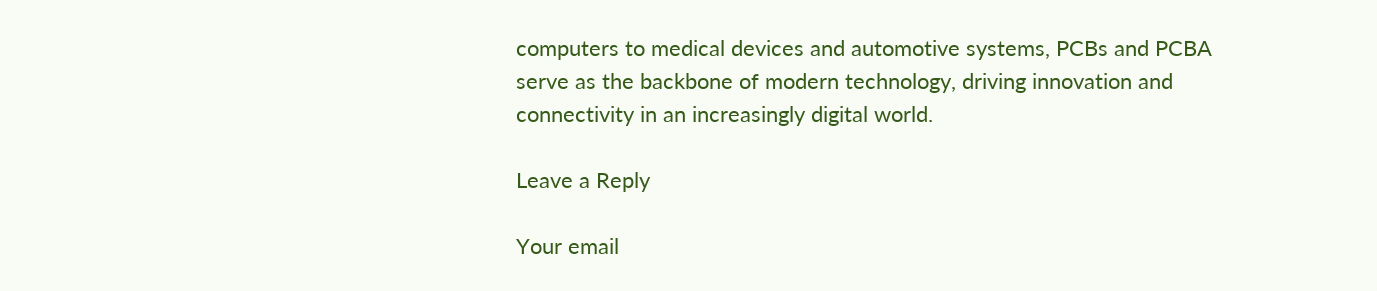computers to medical devices and automotive systems, PCBs and PCBA serve as the backbone of modern technology, driving innovation and connectivity in an increasingly digital world.

Leave a Reply

Your email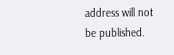address will not be published.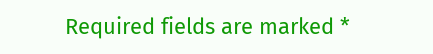Required fields are marked *